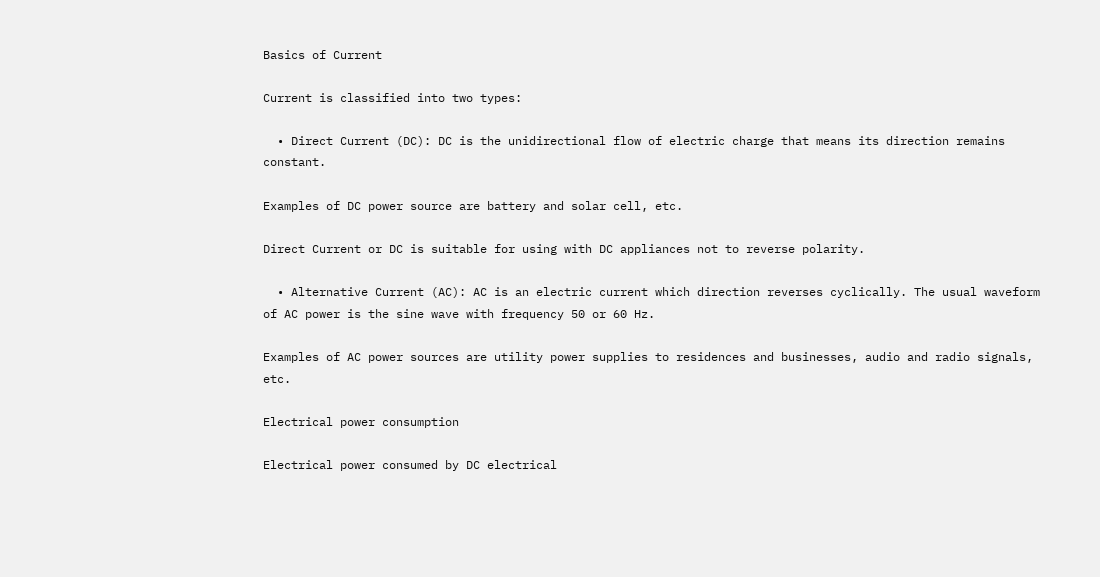Basics of Current

Current is classified into two types:

  • Direct Current (DC): DC is the unidirectional flow of electric charge that means its direction remains constant.

Examples of DC power source are battery and solar cell, etc.

Direct Current or DC is suitable for using with DC appliances not to reverse polarity.

  • Alternative Current (AC): AC is an electric current which direction reverses cyclically. The usual waveform of AC power is the sine wave with frequency 50 or 60 Hz.

Examples of AC power sources are utility power supplies to residences and businesses, audio and radio signals, etc.

Electrical power consumption

Electrical power consumed by DC electrical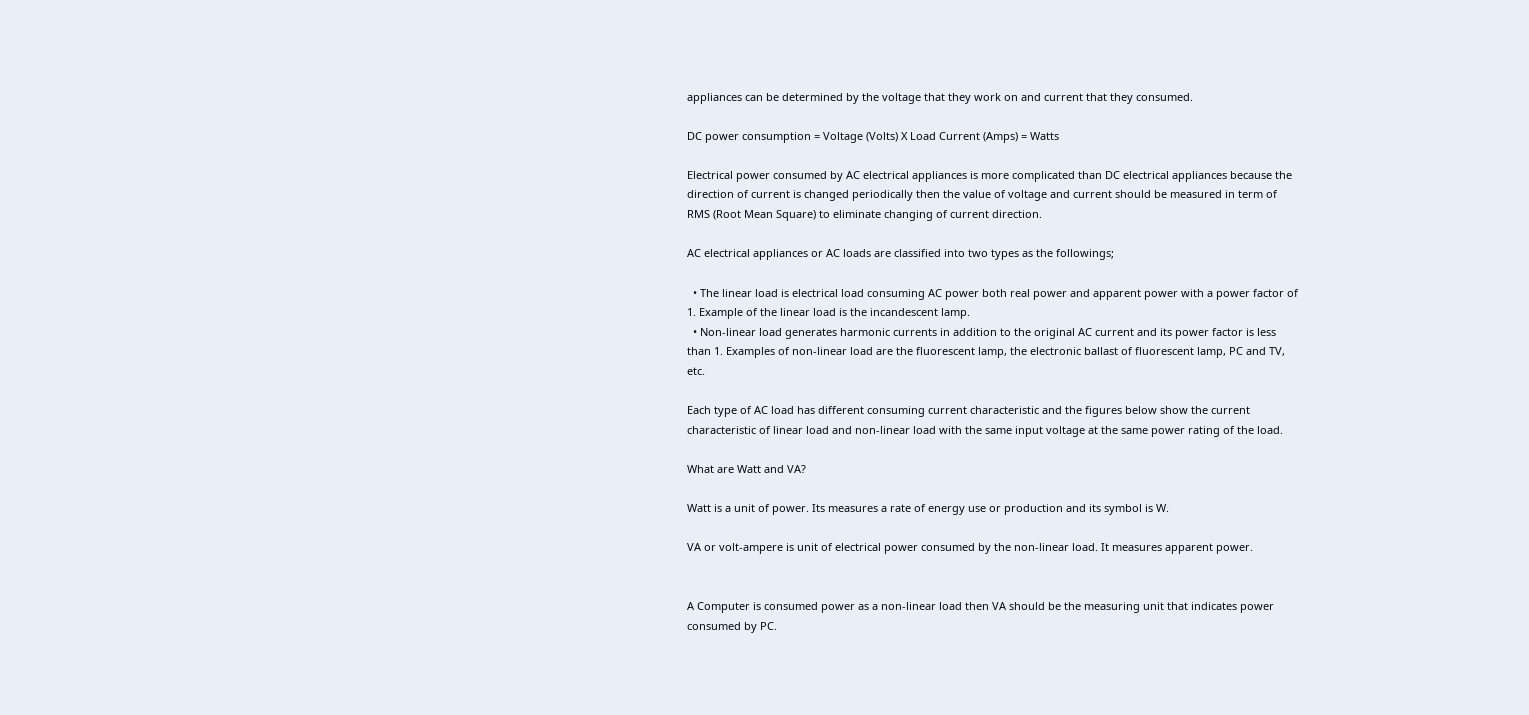appliances can be determined by the voltage that they work on and current that they consumed.

DC power consumption = Voltage (Volts) X Load Current (Amps) = Watts

Electrical power consumed by AC electrical appliances is more complicated than DC electrical appliances because the direction of current is changed periodically then the value of voltage and current should be measured in term of RMS (Root Mean Square) to eliminate changing of current direction.

AC electrical appliances or AC loads are classified into two types as the followings;

  • The linear load is electrical load consuming AC power both real power and apparent power with a power factor of 1. Example of the linear load is the incandescent lamp.
  • Non-linear load generates harmonic currents in addition to the original AC current and its power factor is less than 1. Examples of non-linear load are the fluorescent lamp, the electronic ballast of fluorescent lamp, PC and TV, etc.

Each type of AC load has different consuming current characteristic and the figures below show the current characteristic of linear load and non-linear load with the same input voltage at the same power rating of the load.

What are Watt and VA?

Watt is a unit of power. Its measures a rate of energy use or production and its symbol is W.

VA or volt-ampere is unit of electrical power consumed by the non-linear load. It measures apparent power.


A Computer is consumed power as a non-linear load then VA should be the measuring unit that indicates power consumed by PC.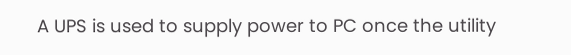A UPS is used to supply power to PC once the utility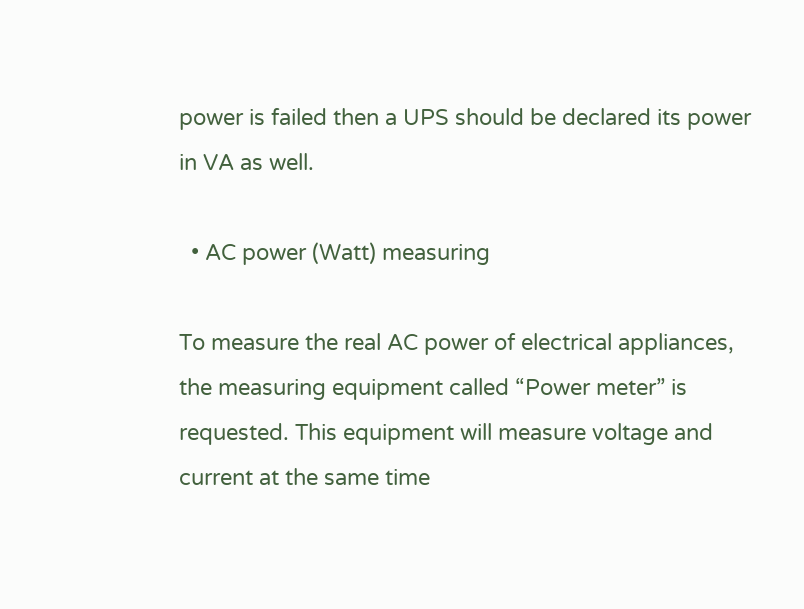power is failed then a UPS should be declared its power in VA as well.

  • AC power (Watt) measuring

To measure the real AC power of electrical appliances, the measuring equipment called “Power meter” is requested. This equipment will measure voltage and current at the same time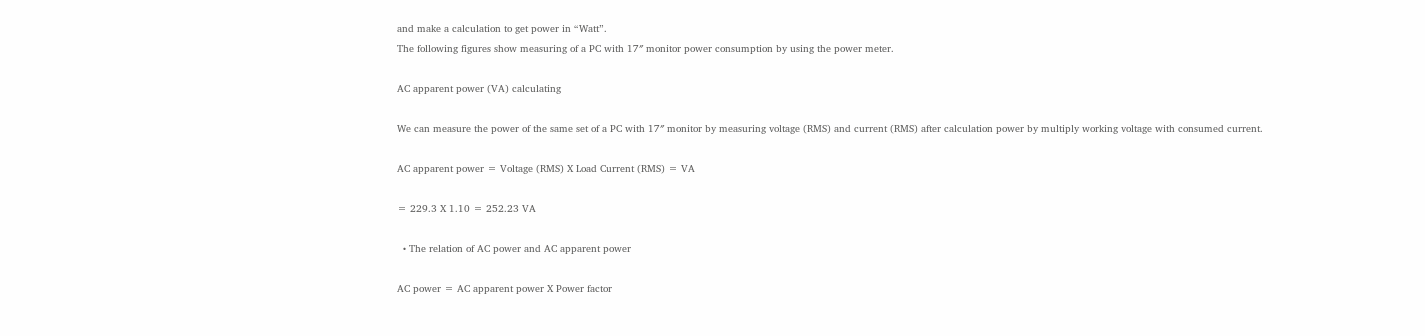and make a calculation to get power in “Watt”.
The following figures show measuring of a PC with 17″ monitor power consumption by using the power meter.

AC apparent power (VA) calculating

We can measure the power of the same set of a PC with 17″ monitor by measuring voltage (RMS) and current (RMS) after calculation power by multiply working voltage with consumed current.

AC apparent power = Voltage (RMS) X Load Current (RMS) = VA

= 229.3 X 1.10 = 252.23 VA

  • The relation of AC power and AC apparent power

AC power = AC apparent power X Power factor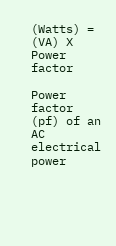(Watts) = (VA) X Power factor

Power factor (pf) of an AC electrical power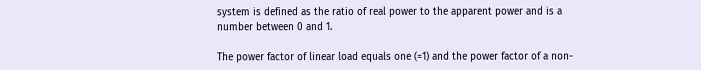system is defined as the ratio of real power to the apparent power and is a number between 0 and 1.

The power factor of linear load equals one (=1) and the power factor of a non-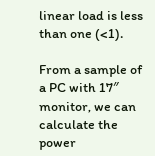linear load is less than one (<1).

From a sample of a PC with 17″ monitor, we can calculate the power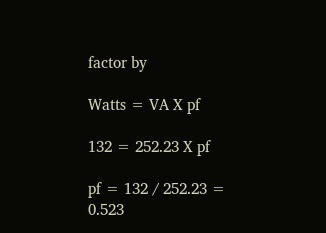factor by

Watts = VA X pf

132 = 252.23 X pf

pf = 132 / 252.23 = 0.523